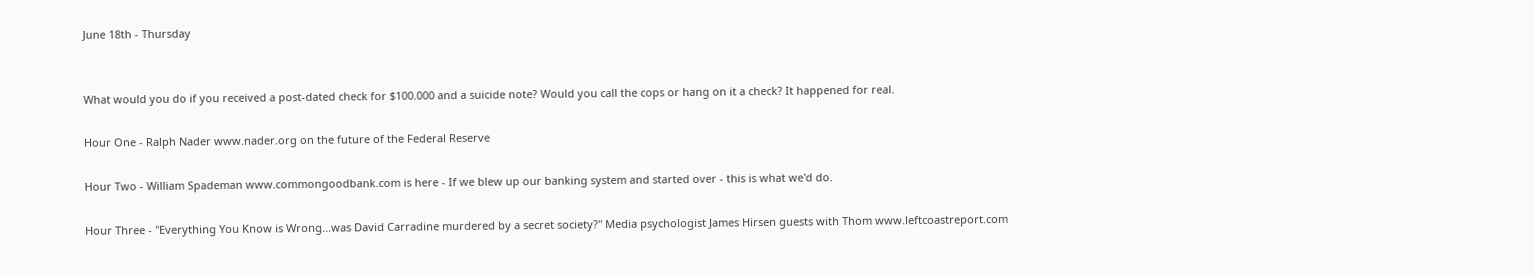June 18th - Thursday


What would you do if you received a post-dated check for $100.000 and a suicide note? Would you call the cops or hang on it a check? It happened for real.

Hour One - Ralph Nader www.nader.org on the future of the Federal Reserve

Hour Two - William Spademan www.commongoodbank.com is here - If we blew up our banking system and started over - this is what we'd do.

Hour Three - "Everything You Know is Wrong...was David Carradine murdered by a secret society?" Media psychologist James Hirsen guests with Thom www.leftcoastreport.com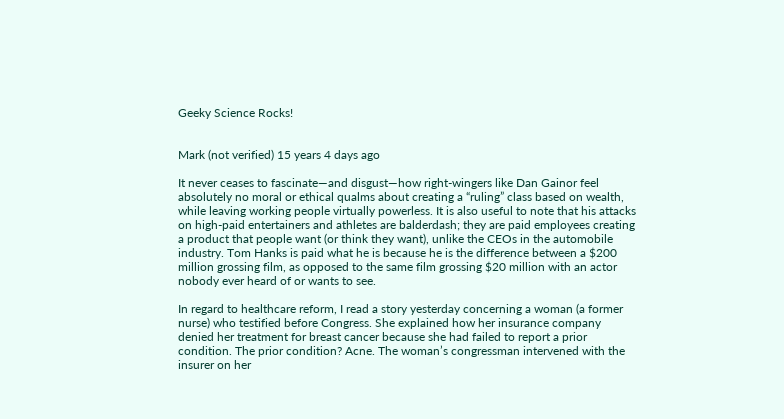Geeky Science Rocks!


Mark (not verified) 15 years 4 days ago

It never ceases to fascinate—and disgust—how right-wingers like Dan Gainor feel absolutely no moral or ethical qualms about creating a “ruling” class based on wealth, while leaving working people virtually powerless. It is also useful to note that his attacks on high-paid entertainers and athletes are balderdash; they are paid employees creating a product that people want (or think they want), unlike the CEOs in the automobile industry. Tom Hanks is paid what he is because he is the difference between a $200 million grossing film, as opposed to the same film grossing $20 million with an actor nobody ever heard of or wants to see.

In regard to healthcare reform, I read a story yesterday concerning a woman (a former nurse) who testified before Congress. She explained how her insurance company denied her treatment for breast cancer because she had failed to report a prior condition. The prior condition? Acne. The woman’s congressman intervened with the insurer on her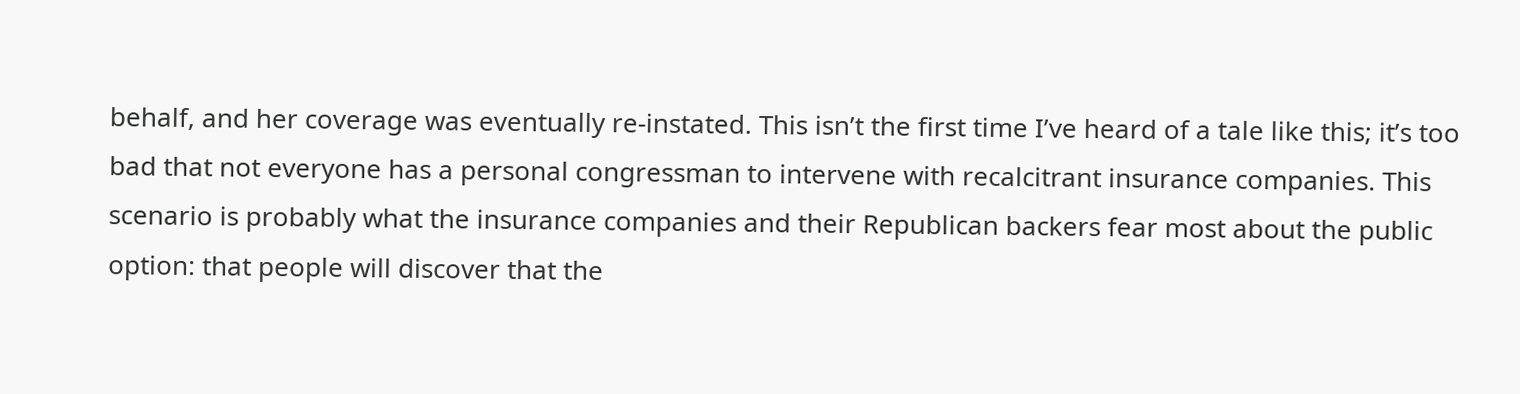behalf, and her coverage was eventually re-instated. This isn’t the first time I’ve heard of a tale like this; it’s too bad that not everyone has a personal congressman to intervene with recalcitrant insurance companies. This scenario is probably what the insurance companies and their Republican backers fear most about the public option: that people will discover that the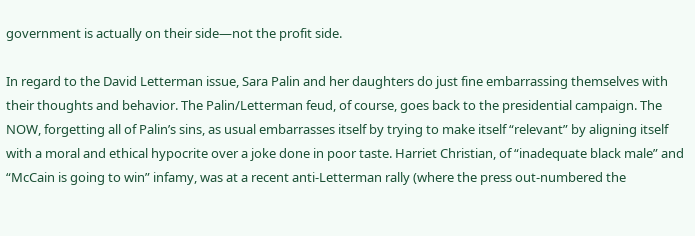government is actually on their side—not the profit side.

In regard to the David Letterman issue, Sara Palin and her daughters do just fine embarrassing themselves with their thoughts and behavior. The Palin/Letterman feud, of course, goes back to the presidential campaign. The NOW, forgetting all of Palin’s sins, as usual embarrasses itself by trying to make itself “relevant” by aligning itself with a moral and ethical hypocrite over a joke done in poor taste. Harriet Christian, of “inadequate black male” and “McCain is going to win” infamy, was at a recent anti-Letterman rally (where the press out-numbered the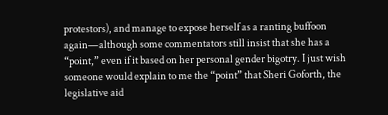protestors), and manage to expose herself as a ranting buffoon again—although some commentators still insist that she has a “point,” even if it based on her personal gender bigotry. I just wish someone would explain to me the “point” that Sheri Goforth, the legislative aid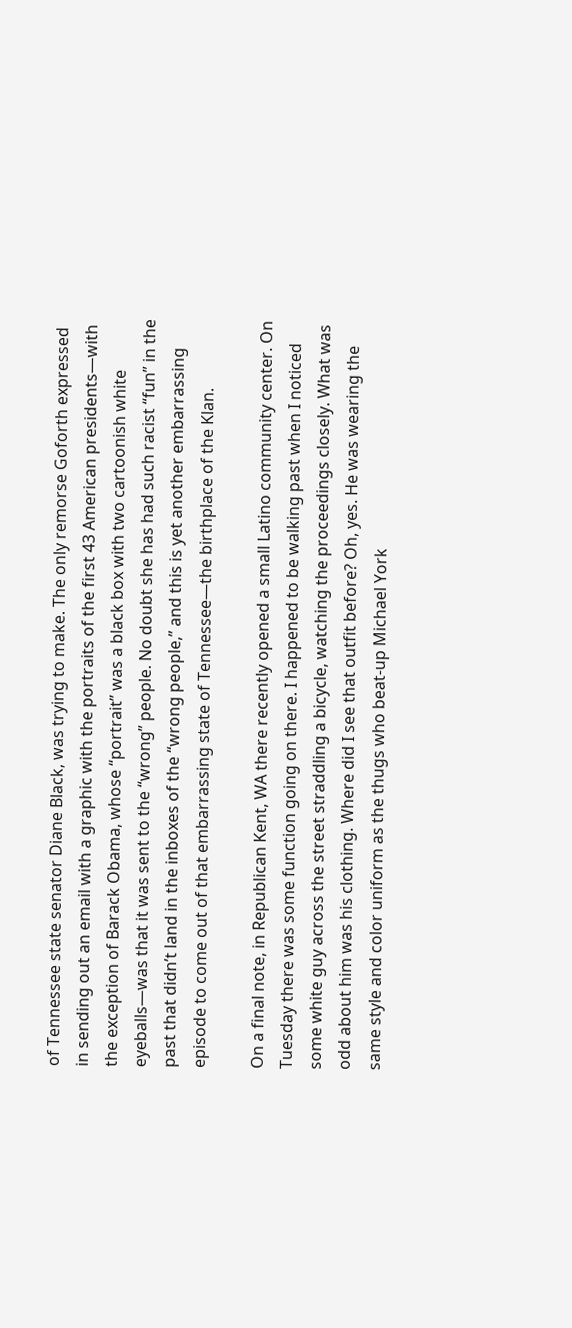of Tennessee state senator Diane Black, was trying to make. The only remorse Goforth expressed in sending out an email with a graphic with the portraits of the first 43 American presidents—with the exception of Barack Obama, whose “portrait” was a black box with two cartoonish white eyeballs—was that it was sent to the “wrong” people. No doubt she has had such racist “fun” in the past that didn’t land in the inboxes of the “wrong people,” and this is yet another embarrassing episode to come out of that embarrassing state of Tennessee—the birthplace of the Klan.

On a final note, in Republican Kent, WA there recently opened a small Latino community center. On Tuesday there was some function going on there. I happened to be walking past when I noticed some white guy across the street straddling a bicycle, watching the proceedings closely. What was odd about him was his clothing. Where did I see that outfit before? Oh, yes. He was wearing the same style and color uniform as the thugs who beat-up Michael York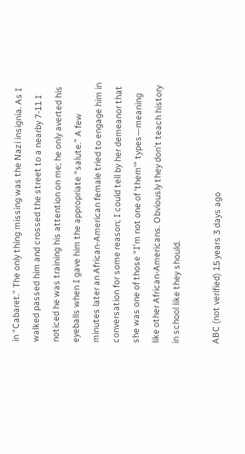in “Cabaret.” The only thing missing was the Nazi insignia. As I walked passed him and crossed the street to a nearby 7-11 I noticed he was training his attention on me; he only averted his eyeballs when I gave him the appropriate “salute.” A few minutes later an African-American female tried to engage him in conversation for some reason; I could tell by her demeanor that she was one of those “I’m not one of ‘them’” types—meaning like other African-Americans. Obviously they don’t teach history in school like they should.

ABC (not verified) 15 years 3 days ago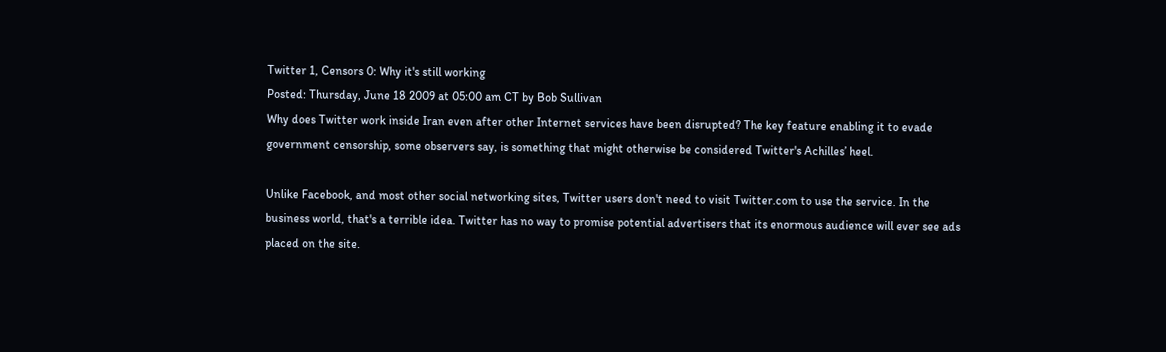Twitter 1, Censors 0: Why it's still working
Posted: Thursday, June 18 2009 at 05:00 am CT by Bob Sullivan
Why does Twitter work inside Iran even after other Internet services have been disrupted? The key feature enabling it to evade government censorship, some observers say, is something that might otherwise be considered Twitter's Achilles’ heel.

Unlike Facebook, and most other social networking sites, Twitter users don't need to visit Twitter.com to use the service. In the business world, that's a terrible idea. Twitter has no way to promise potential advertisers that its enormous audience will ever see ads placed on the site.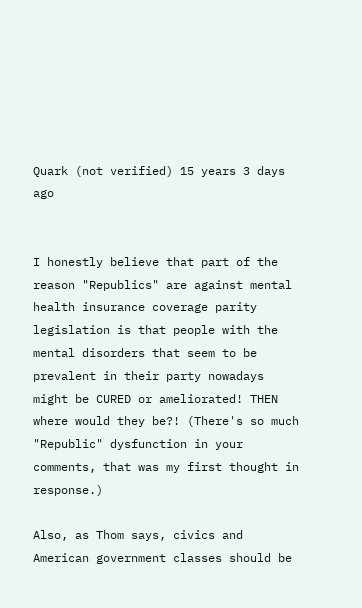Quark (not verified) 15 years 3 days ago


I honestly believe that part of the reason "Republics" are against mental health insurance coverage parity legislation is that people with the mental disorders that seem to be prevalent in their party nowadays might be CURED or ameliorated! THEN where would they be?! (There's so much "Republic" dysfunction in your comments, that was my first thought in response.)

Also, as Thom says, civics and American government classes should be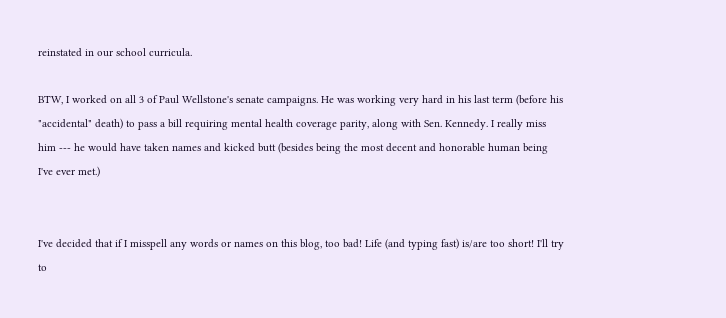reinstated in our school curricula.

BTW, I worked on all 3 of Paul Wellstone's senate campaigns. He was working very hard in his last term (before his "accidental" death) to pass a bill requiring mental health coverage parity, along with Sen. Kennedy. I really miss him --- he would have taken names and kicked butt (besides being the most decent and honorable human being I've ever met.)


I've decided that if I misspell any words or names on this blog, too bad! Life (and typing fast) is/are too short! I'll try to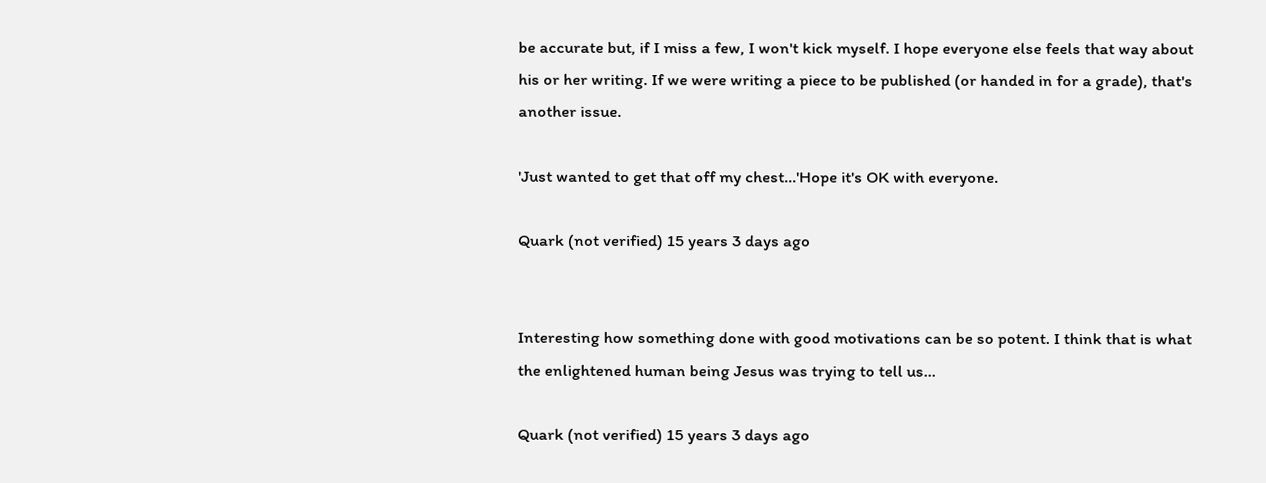be accurate but, if I miss a few, I won't kick myself. I hope everyone else feels that way about his or her writing. If we were writing a piece to be published (or handed in for a grade), that's another issue.

'Just wanted to get that off my chest...'Hope it's OK with everyone.

Quark (not verified) 15 years 3 days ago


Interesting how something done with good motivations can be so potent. I think that is what the enlightened human being Jesus was trying to tell us...

Quark (not verified) 15 years 3 days ago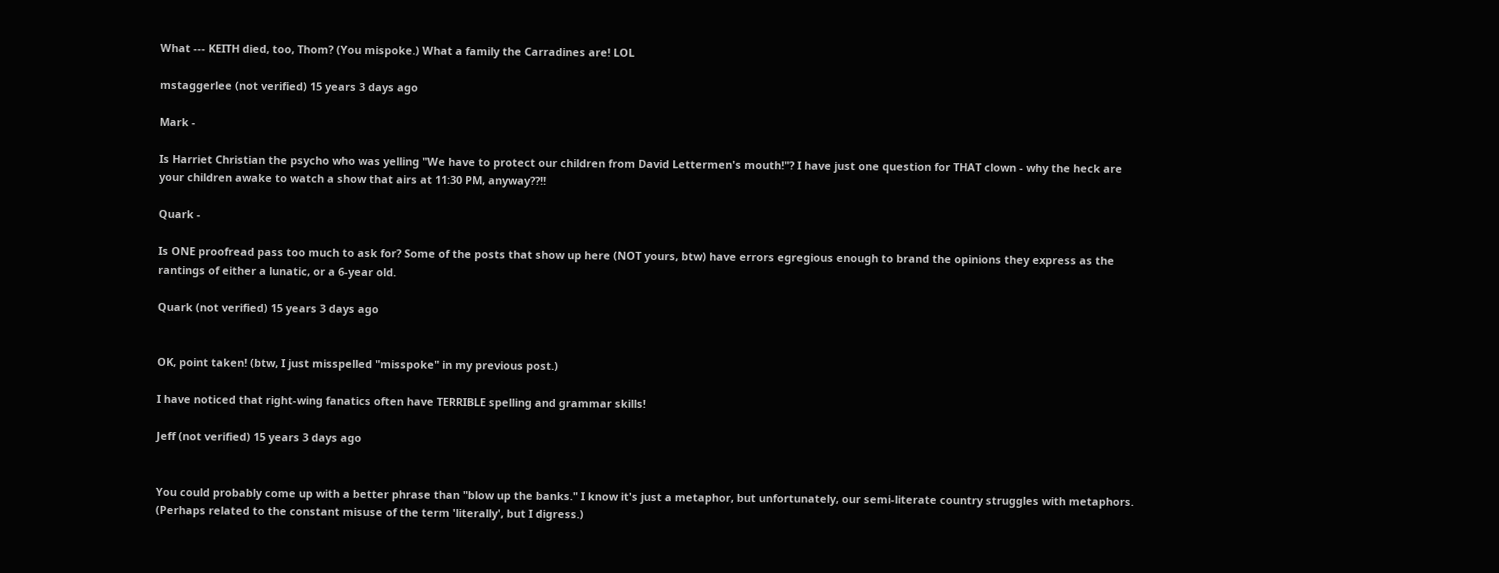What --- KEITH died, too, Thom? (You mispoke.) What a family the Carradines are! LOL

mstaggerlee (not verified) 15 years 3 days ago

Mark -

Is Harriet Christian the psycho who was yelling "We have to protect our children from David Lettermen's mouth!"? I have just one question for THAT clown - why the heck are your children awake to watch a show that airs at 11:30 PM, anyway??!!

Quark -

Is ONE proofread pass too much to ask for? Some of the posts that show up here (NOT yours, btw) have errors egregious enough to brand the opinions they express as the rantings of either a lunatic, or a 6-year old.

Quark (not verified) 15 years 3 days ago


OK, point taken! (btw, I just misspelled "misspoke" in my previous post.)

I have noticed that right-wing fanatics often have TERRIBLE spelling and grammar skills!

Jeff (not verified) 15 years 3 days ago


You could probably come up with a better phrase than "blow up the banks." I know it's just a metaphor, but unfortunately, our semi-literate country struggles with metaphors. (Perhaps related to the constant misuse of the term 'literally', but I digress.)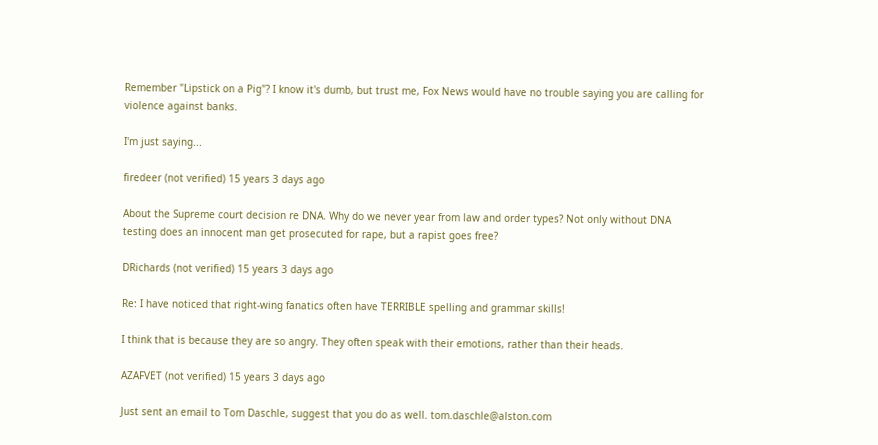Remember "Lipstick on a Pig"? I know it's dumb, but trust me, Fox News would have no trouble saying you are calling for violence against banks.

I'm just saying...

firedeer (not verified) 15 years 3 days ago

About the Supreme court decision re DNA. Why do we never year from law and order types? Not only without DNA testing does an innocent man get prosecuted for rape, but a rapist goes free?

DRichards (not verified) 15 years 3 days ago

Re: I have noticed that right-wing fanatics often have TERRIBLE spelling and grammar skills!

I think that is because they are so angry. They often speak with their emotions, rather than their heads.

AZAFVET (not verified) 15 years 3 days ago

Just sent an email to Tom Daschle, suggest that you do as well. tom.daschle@alston.com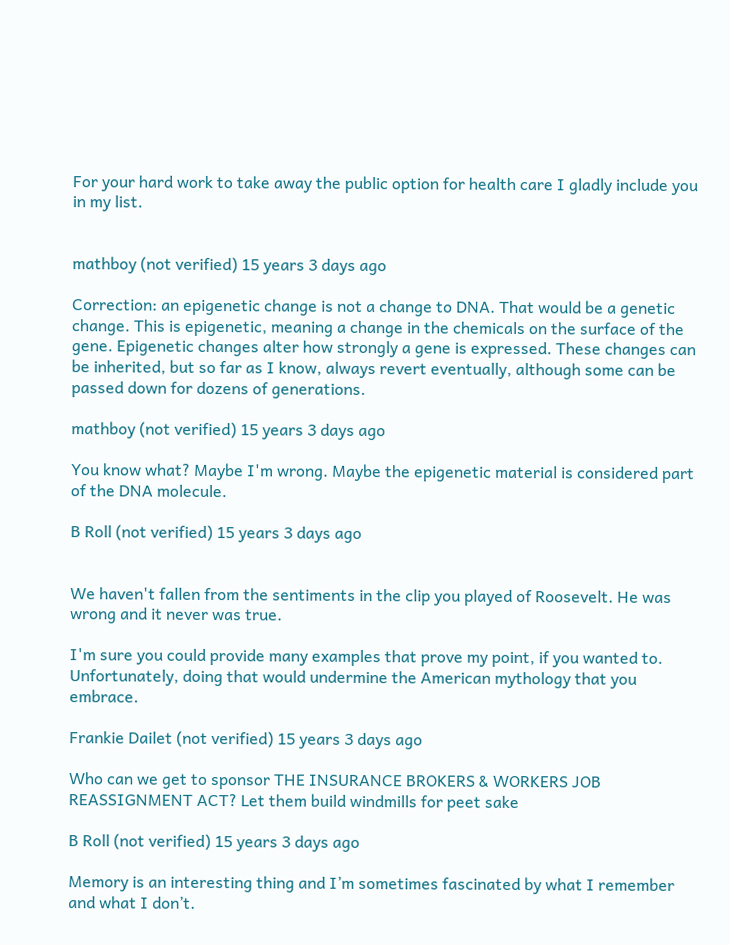For your hard work to take away the public option for health care I gladly include you in my list.


mathboy (not verified) 15 years 3 days ago

Correction: an epigenetic change is not a change to DNA. That would be a genetic change. This is epigenetic, meaning a change in the chemicals on the surface of the gene. Epigenetic changes alter how strongly a gene is expressed. These changes can be inherited, but so far as I know, always revert eventually, although some can be passed down for dozens of generations.

mathboy (not verified) 15 years 3 days ago

You know what? Maybe I'm wrong. Maybe the epigenetic material is considered part of the DNA molecule.

B Roll (not verified) 15 years 3 days ago


We haven't fallen from the sentiments in the clip you played of Roosevelt. He was wrong and it never was true.

I'm sure you could provide many examples that prove my point, if you wanted to. Unfortunately, doing that would undermine the American mythology that you embrace.

Frankie Dailet (not verified) 15 years 3 days ago

Who can we get to sponsor THE INSURANCE BROKERS & WORKERS JOB REASSIGNMENT ACT? Let them build windmills for peet sake

B Roll (not verified) 15 years 3 days ago

Memory is an interesting thing and I’m sometimes fascinated by what I remember and what I don’t.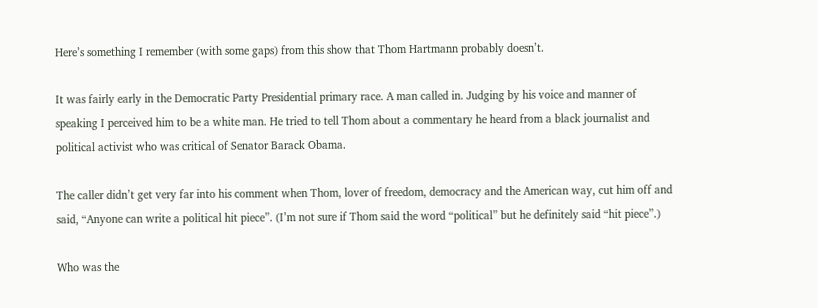Here’s something I remember (with some gaps) from this show that Thom Hartmann probably doesn’t.

It was fairly early in the Democratic Party Presidential primary race. A man called in. Judging by his voice and manner of speaking I perceived him to be a white man. He tried to tell Thom about a commentary he heard from a black journalist and political activist who was critical of Senator Barack Obama.

The caller didn’t get very far into his comment when Thom, lover of freedom, democracy and the American way, cut him off and said, “Anyone can write a political hit piece”. (I’m not sure if Thom said the word “political” but he definitely said “hit piece”.)

Who was the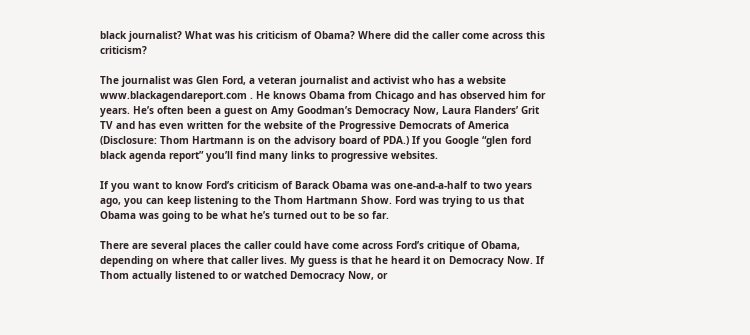black journalist? What was his criticism of Obama? Where did the caller come across this criticism?

The journalist was Glen Ford, a veteran journalist and activist who has a website www.blackagendareport.com . He knows Obama from Chicago and has observed him for years. He’s often been a guest on Amy Goodman’s Democracy Now, Laura Flanders’ Grit TV and has even written for the website of the Progressive Democrats of America (Disclosure: Thom Hartmann is on the advisory board of PDA.) If you Google “glen ford black agenda report” you’ll find many links to progressive websites.

If you want to know Ford’s criticism of Barack Obama was one-and-a-half to two years ago, you can keep listening to the Thom Hartmann Show. Ford was trying to us that Obama was going to be what he’s turned out to be so far.

There are several places the caller could have come across Ford’s critique of Obama, depending on where that caller lives. My guess is that he heard it on Democracy Now. If Thom actually listened to or watched Democracy Now, or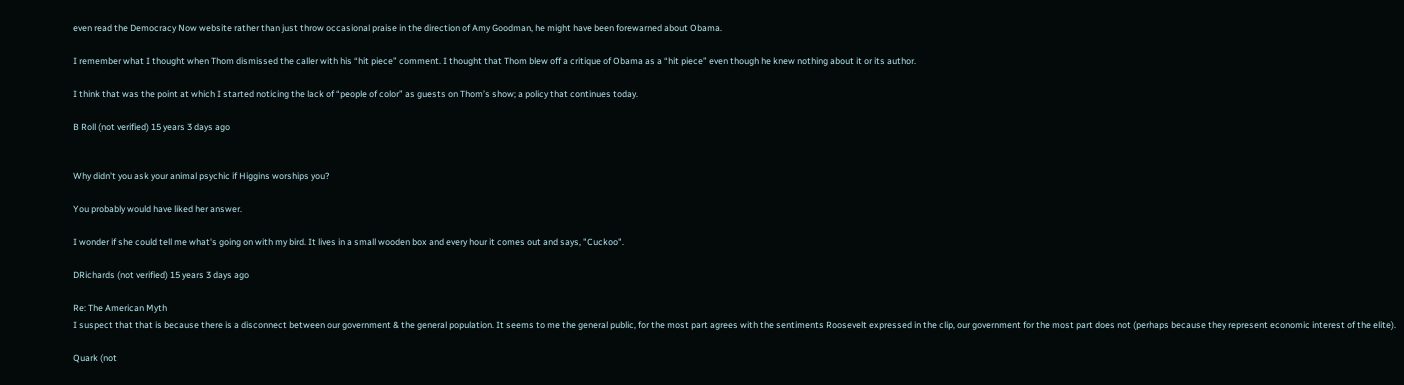even read the Democracy Now website rather than just throw occasional praise in the direction of Amy Goodman, he might have been forewarned about Obama.

I remember what I thought when Thom dismissed the caller with his “hit piece” comment. I thought that Thom blew off a critique of Obama as a “hit piece” even though he knew nothing about it or its author.

I think that was the point at which I started noticing the lack of “people of color” as guests on Thom’s show; a policy that continues today.

B Roll (not verified) 15 years 3 days ago


Why didn't you ask your animal psychic if Higgins worships you?

You probably would have liked her answer.

I wonder if she could tell me what's going on with my bird. It lives in a small wooden box and every hour it comes out and says, "Cuckoo".

DRichards (not verified) 15 years 3 days ago

Re: The American Myth
I suspect that that is because there is a disconnect between our government & the general population. It seems to me the general public, for the most part agrees with the sentiments Roosevelt expressed in the clip, our government for the most part does not (perhaps because they represent economic interest of the elite).

Quark (not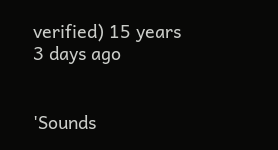verified) 15 years 3 days ago


'Sounds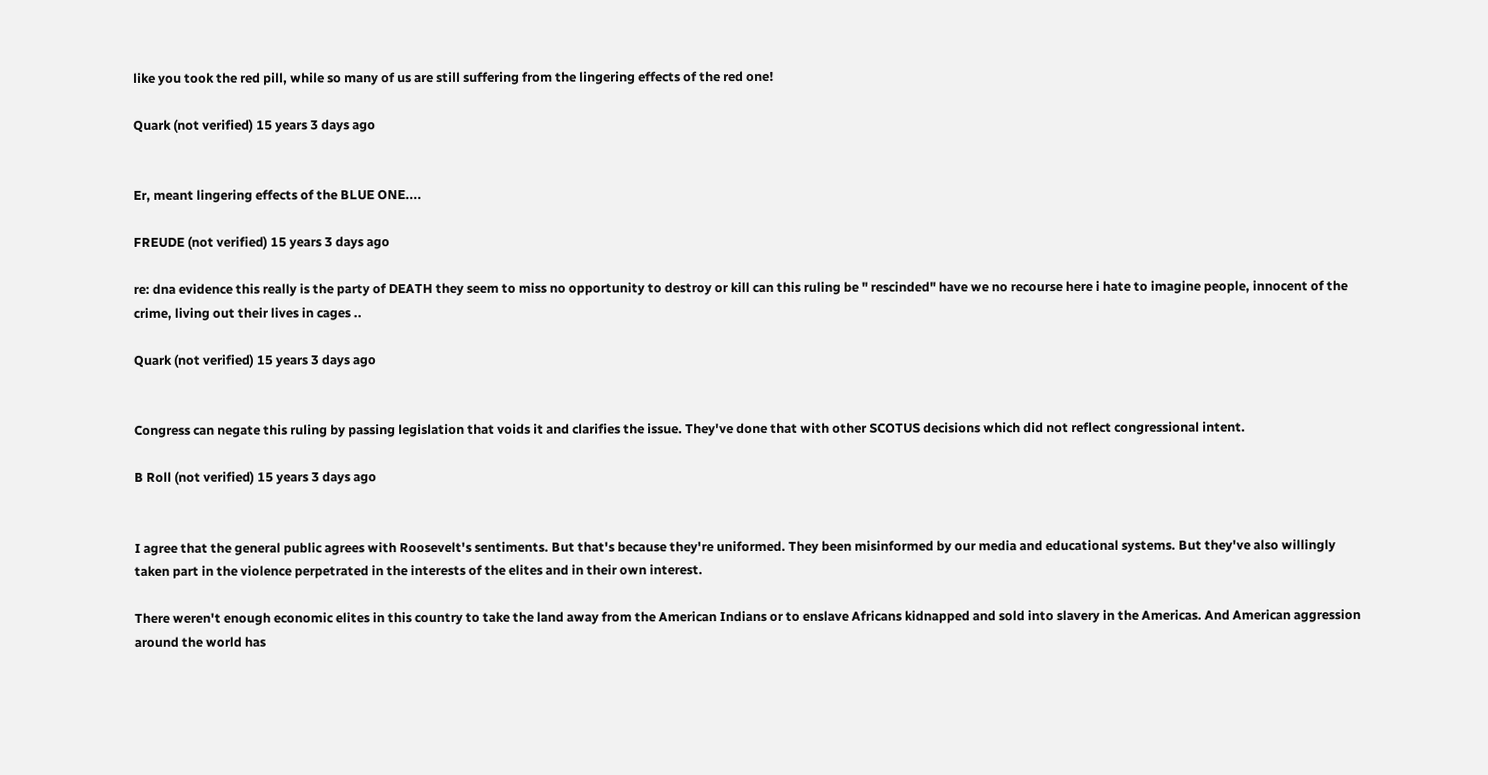like you took the red pill, while so many of us are still suffering from the lingering effects of the red one!

Quark (not verified) 15 years 3 days ago


Er, meant lingering effects of the BLUE ONE....

FREUDE (not verified) 15 years 3 days ago

re: dna evidence this really is the party of DEATH they seem to miss no opportunity to destroy or kill can this ruling be " rescinded" have we no recourse here i hate to imagine people, innocent of the crime, living out their lives in cages ..

Quark (not verified) 15 years 3 days ago


Congress can negate this ruling by passing legislation that voids it and clarifies the issue. They've done that with other SCOTUS decisions which did not reflect congressional intent.

B Roll (not verified) 15 years 3 days ago


I agree that the general public agrees with Roosevelt's sentiments. But that's because they're uniformed. They been misinformed by our media and educational systems. But they've also willingly taken part in the violence perpetrated in the interests of the elites and in their own interest.

There weren't enough economic elites in this country to take the land away from the American Indians or to enslave Africans kidnapped and sold into slavery in the Americas. And American aggression around the world has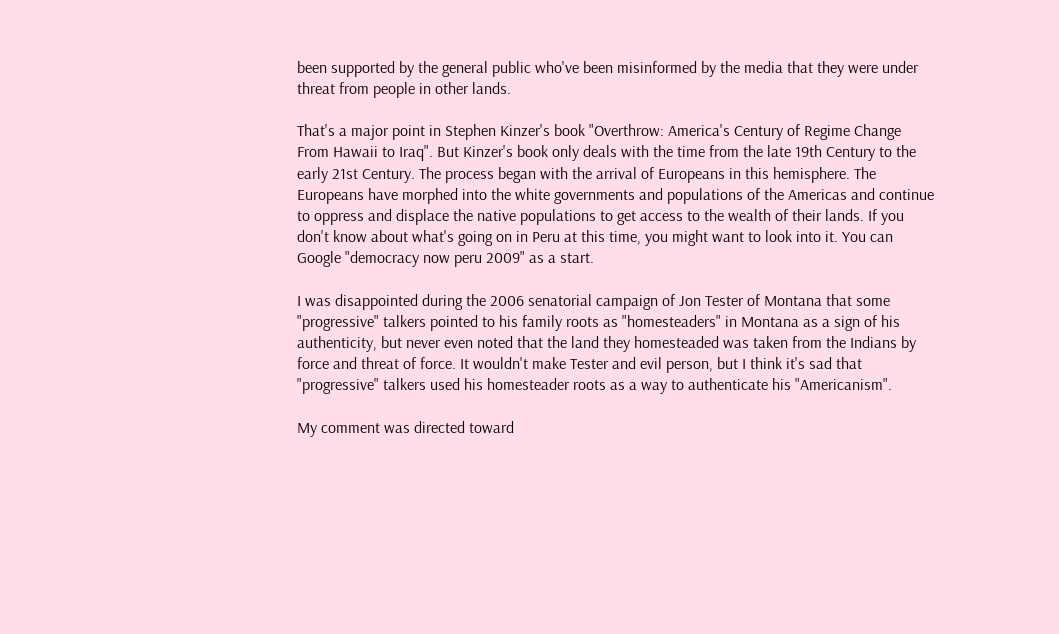been supported by the general public who've been misinformed by the media that they were under threat from people in other lands.

That's a major point in Stephen Kinzer's book "Overthrow: America's Century of Regime Change From Hawaii to Iraq". But Kinzer's book only deals with the time from the late 19th Century to the early 21st Century. The process began with the arrival of Europeans in this hemisphere. The Europeans have morphed into the white governments and populations of the Americas and continue to oppress and displace the native populations to get access to the wealth of their lands. If you don't know about what's going on in Peru at this time, you might want to look into it. You can Google "democracy now peru 2009" as a start.

I was disappointed during the 2006 senatorial campaign of Jon Tester of Montana that some "progressive" talkers pointed to his family roots as "homesteaders" in Montana as a sign of his authenticity, but never even noted that the land they homesteaded was taken from the Indians by force and threat of force. It wouldn't make Tester and evil person, but I think it's sad that "progressive" talkers used his homesteader roots as a way to authenticate his "Americanism".

My comment was directed toward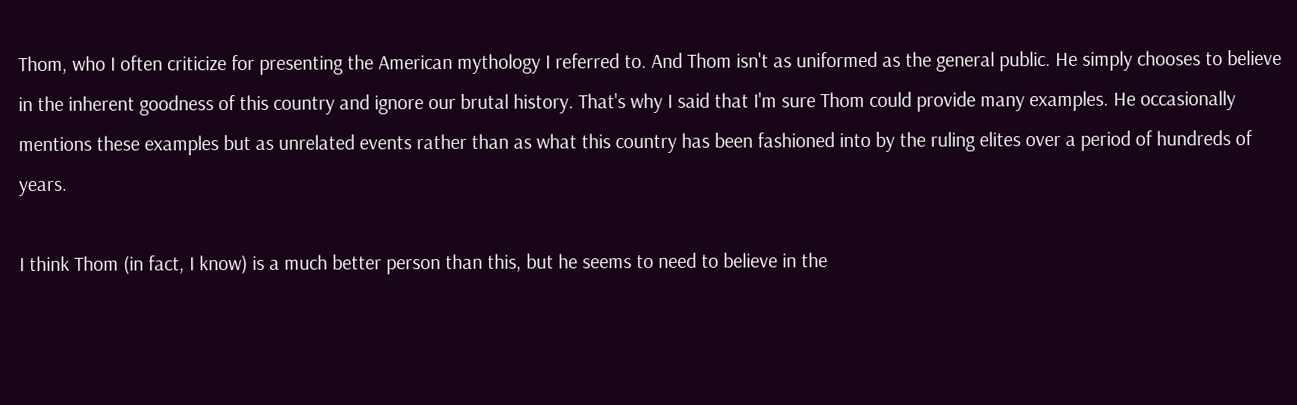Thom, who I often criticize for presenting the American mythology I referred to. And Thom isn't as uniformed as the general public. He simply chooses to believe in the inherent goodness of this country and ignore our brutal history. That's why I said that I'm sure Thom could provide many examples. He occasionally mentions these examples but as unrelated events rather than as what this country has been fashioned into by the ruling elites over a period of hundreds of years.

I think Thom (in fact, I know) is a much better person than this, but he seems to need to believe in the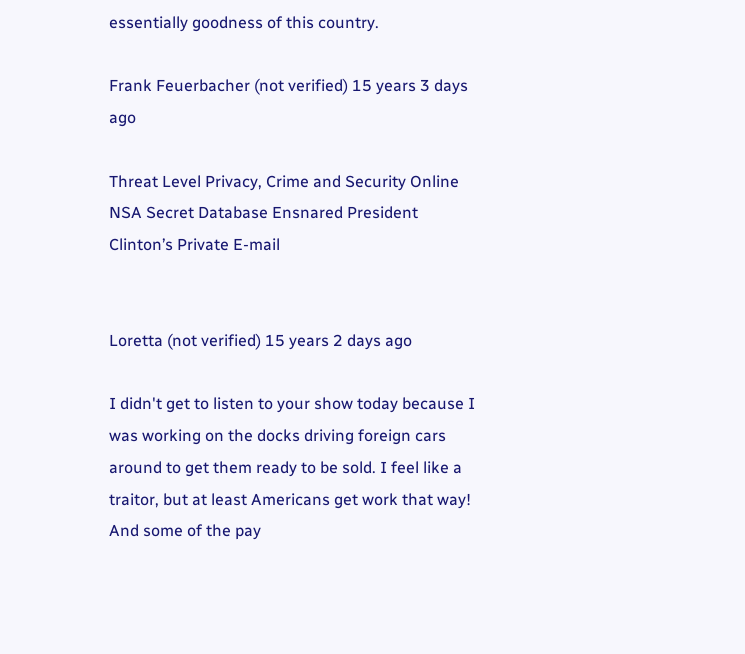essentially goodness of this country.

Frank Feuerbacher (not verified) 15 years 3 days ago

Threat Level Privacy, Crime and Security Online
NSA Secret Database Ensnared President Clinton’s Private E-mail


Loretta (not verified) 15 years 2 days ago

I didn't get to listen to your show today because I was working on the docks driving foreign cars around to get them ready to be sold. I feel like a traitor, but at least Americans get work that way! And some of the pay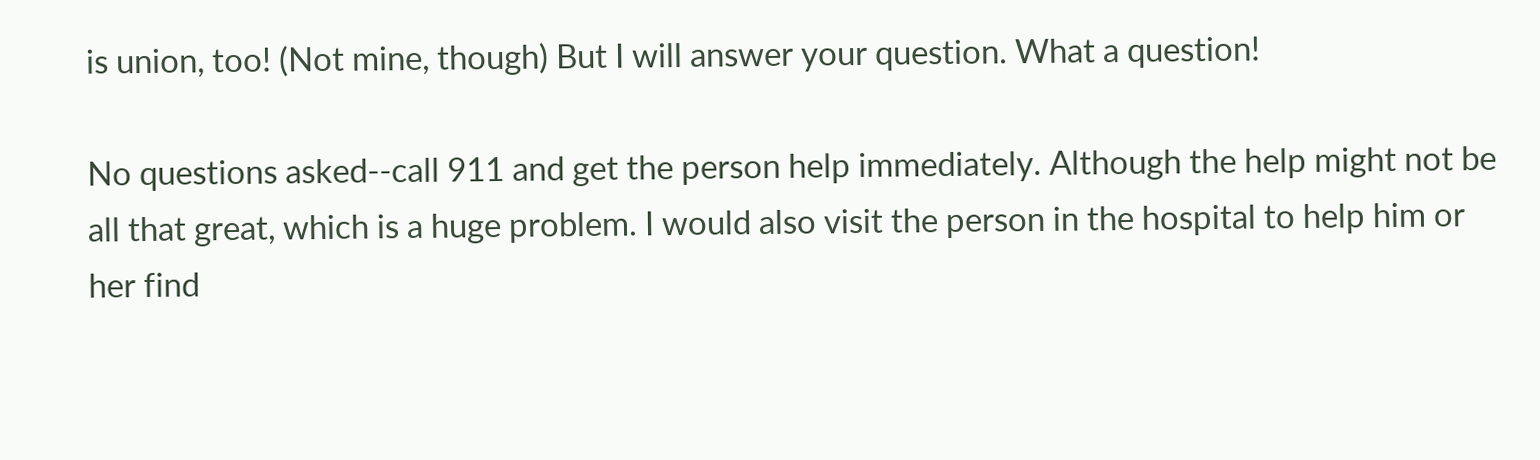is union, too! (Not mine, though) But I will answer your question. What a question!

No questions asked--call 911 and get the person help immediately. Although the help might not be all that great, which is a huge problem. I would also visit the person in the hospital to help him or her find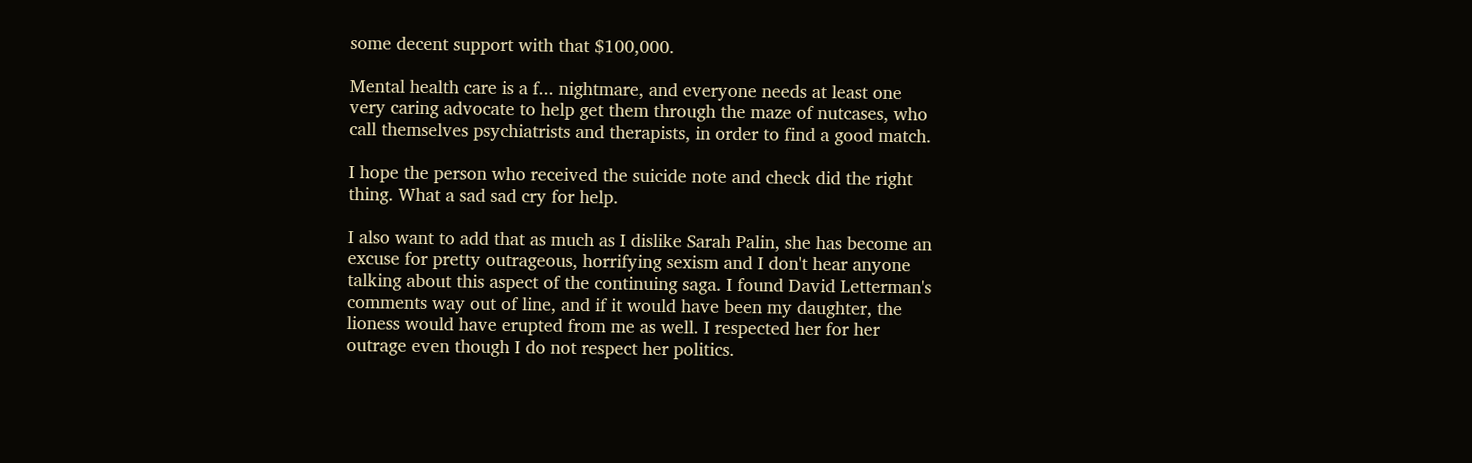some decent support with that $100,000.

Mental health care is a f... nightmare, and everyone needs at least one very caring advocate to help get them through the maze of nutcases, who call themselves psychiatrists and therapists, in order to find a good match.

I hope the person who received the suicide note and check did the right thing. What a sad sad cry for help.

I also want to add that as much as I dislike Sarah Palin, she has become an excuse for pretty outrageous, horrifying sexism and I don't hear anyone talking about this aspect of the continuing saga. I found David Letterman's comments way out of line, and if it would have been my daughter, the lioness would have erupted from me as well. I respected her for her outrage even though I do not respect her politics.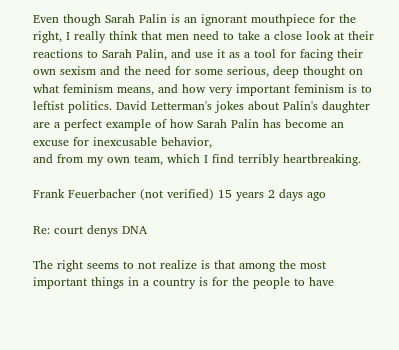Even though Sarah Palin is an ignorant mouthpiece for the right, I really think that men need to take a close look at their reactions to Sarah Palin, and use it as a tool for facing their own sexism and the need for some serious, deep thought on what feminism means, and how very important feminism is to leftist politics. David Letterman's jokes about Palin's daughter are a perfect example of how Sarah Palin has become an excuse for inexcusable behavior,
and from my own team, which I find terribly heartbreaking.

Frank Feuerbacher (not verified) 15 years 2 days ago

Re: court denys DNA

The right seems to not realize is that among the most important things in a country is for the people to have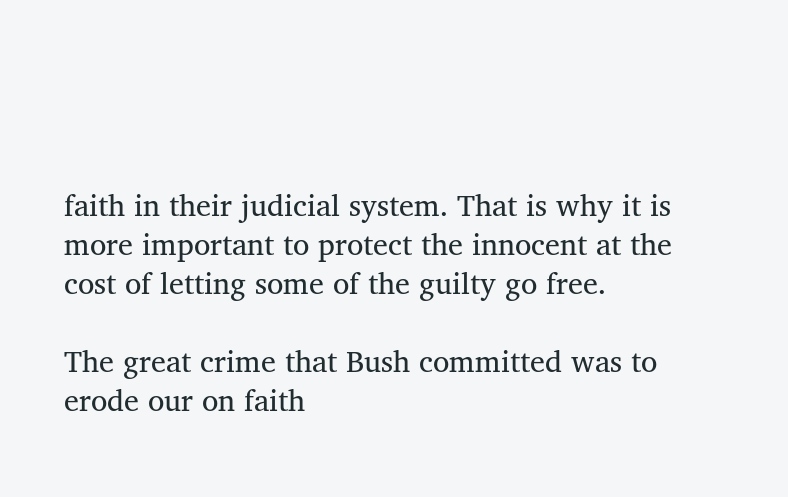faith in their judicial system. That is why it is more important to protect the innocent at the cost of letting some of the guilty go free.

The great crime that Bush committed was to erode our on faith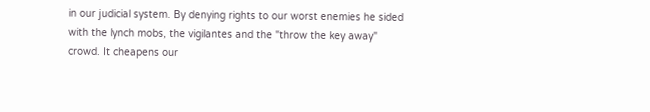in our judicial system. By denying rights to our worst enemies he sided with the lynch mobs, the vigilantes and the "throw the key away" crowd. It cheapens our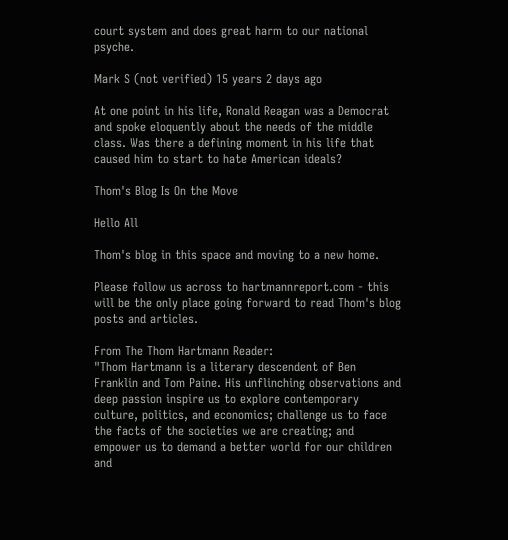court system and does great harm to our national psyche.

Mark S (not verified) 15 years 2 days ago

At one point in his life, Ronald Reagan was a Democrat and spoke eloquently about the needs of the middle class. Was there a defining moment in his life that caused him to start to hate American ideals?

Thom's Blog Is On the Move

Hello All

Thom's blog in this space and moving to a new home.

Please follow us across to hartmannreport.com - this will be the only place going forward to read Thom's blog posts and articles.

From The Thom Hartmann Reader:
"Thom Hartmann is a literary descendent of Ben Franklin and Tom Paine. His unflinching observations and deep passion inspire us to explore contemporary culture, politics, and economics; challenge us to face the facts of the societies we are creating; and empower us to demand a better world for our children and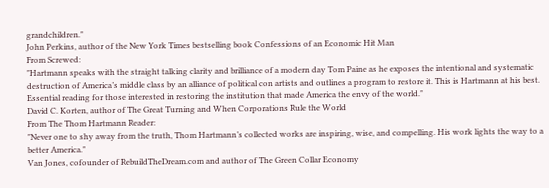grandchildren."
John Perkins, author of the New York Times bestselling book Confessions of an Economic Hit Man
From Screwed:
"Hartmann speaks with the straight talking clarity and brilliance of a modern day Tom Paine as he exposes the intentional and systematic destruction of America’s middle class by an alliance of political con artists and outlines a program to restore it. This is Hartmann at his best. Essential reading for those interested in restoring the institution that made America the envy of the world."
David C. Korten, author of The Great Turning and When Corporations Rule the World
From The Thom Hartmann Reader:
"Never one to shy away from the truth, Thom Hartmann’s collected works are inspiring, wise, and compelling. His work lights the way to a better America."
Van Jones, cofounder of RebuildTheDream.com and author of The Green Collar Economy